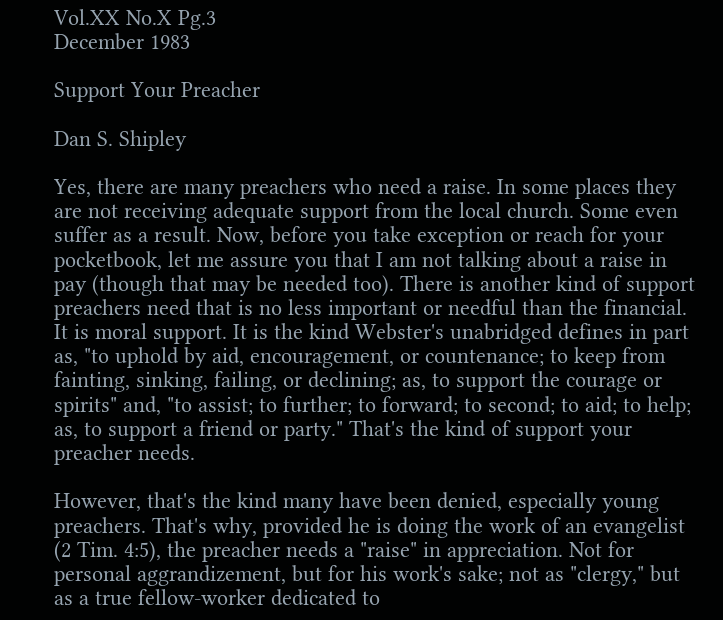Vol.XX No.X Pg.3
December 1983

Support Your Preacher

Dan S. Shipley

Yes, there are many preachers who need a raise. In some places they are not receiving adequate support from the local church. Some even suffer as a result. Now, before you take exception or reach for your pocketbook, let me assure you that I am not talking about a raise in pay (though that may be needed too). There is another kind of support preachers need that is no less important or needful than the financial. It is moral support. It is the kind Webster's unabridged defines in part as, "to uphold by aid, encouragement, or countenance; to keep from fainting, sinking, failing, or declining; as, to support the courage or spirits" and, "to assist; to further; to forward; to second; to aid; to help; as, to support a friend or party." That's the kind of support your preacher needs.

However, that's the kind many have been denied, especially young preachers. That's why, provided he is doing the work of an evangelist (2 Tim. 4:5), the preacher needs a "raise" in appreciation. Not for personal aggrandizement, but for his work's sake; not as "clergy," but as a true fellow-worker dedicated to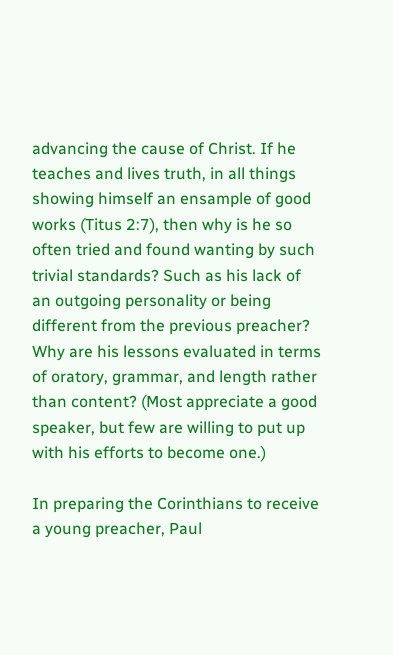advancing the cause of Christ. If he teaches and lives truth, in all things showing himself an ensample of good works (Titus 2:7), then why is he so often tried and found wanting by such trivial standards? Such as his lack of an outgoing personality or being different from the previous preacher? Why are his lessons evaluated in terms of oratory, grammar, and length rather than content? (Most appreciate a good speaker, but few are willing to put up with his efforts to become one.)

In preparing the Corinthians to receive a young preacher, Paul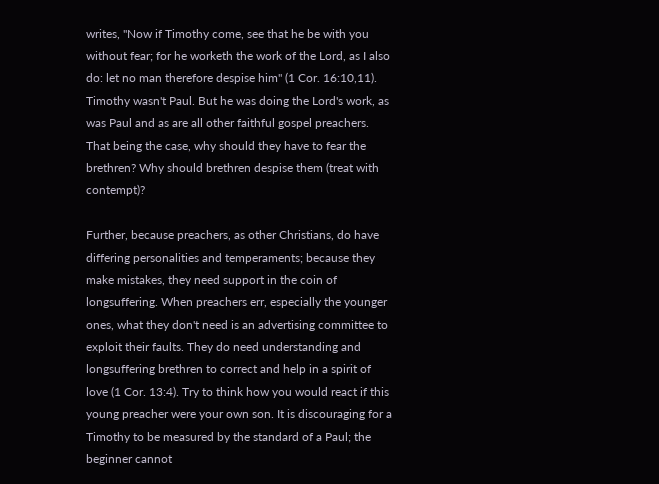writes, "Now if Timothy come, see that he be with you without fear; for he worketh the work of the Lord, as I also do: let no man therefore despise him" (1 Cor. 16:10,11). Timothy wasn't Paul. But he was doing the Lord's work, as was Paul and as are all other faithful gospel preachers. That being the case, why should they have to fear the brethren? Why should brethren despise them (treat with contempt)?

Further, because preachers, as other Christians, do have differing personalities and temperaments; because they make mistakes, they need support in the coin of longsuffering. When preachers err, especially the younger ones, what they don't need is an advertising committee to exploit their faults. They do need understanding and longsuffering brethren to correct and help in a spirit of love (1 Cor. 13:4). Try to think how you would react if this young preacher were your own son. It is discouraging for a Timothy to be measured by the standard of a Paul; the beginner cannot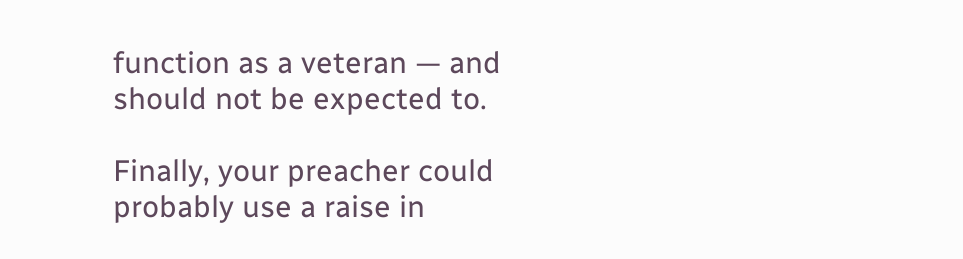function as a veteran — and should not be expected to.

Finally, your preacher could probably use a raise in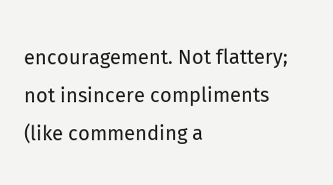encouragement. Not flattery; not insincere compliments (like commending a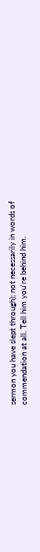sermon you have slept through); not necessarily in words of commendation at all. Tell him you're behind him.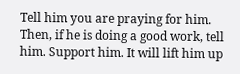Tell him you are praying for him. Then, if he is doing a good work, tell him. Support him. It will lift him up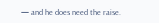— and he does need the raise.